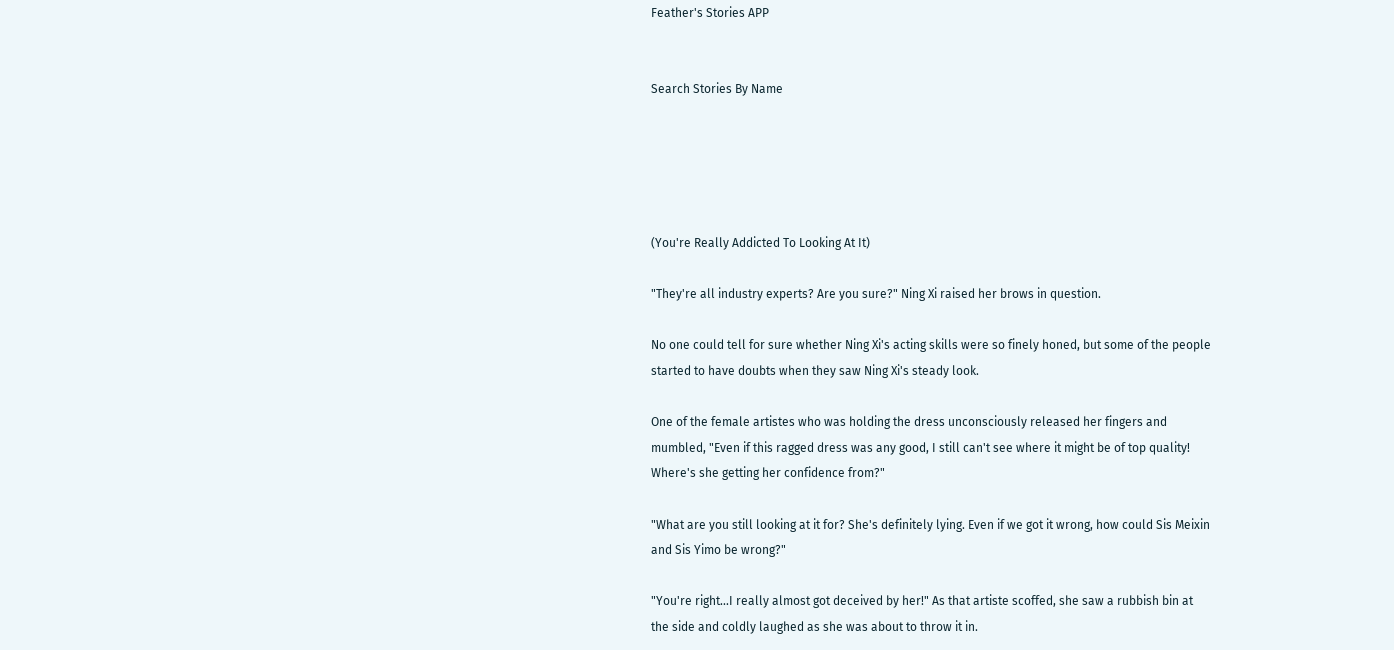Feather's Stories APP


Search Stories By Name





(You're Really Addicted To Looking At It)

"They're all industry experts? Are you sure?" Ning Xi raised her brows in question.

No one could tell for sure whether Ning Xi's acting skills were so finely honed, but some of the people started to have doubts when they saw Ning Xi's steady look.

One of the female artistes who was holding the dress unconsciously released her fingers and mumbled, "Even if this ragged dress was any good, I still can't see where it might be of top quality! Where's she getting her confidence from?"

"What are you still looking at it for? She's definitely lying. Even if we got it wrong, how could Sis Meixin and Sis Yimo be wrong?"

"You're right...I really almost got deceived by her!" As that artiste scoffed, she saw a rubbish bin at the side and coldly laughed as she was about to throw it in.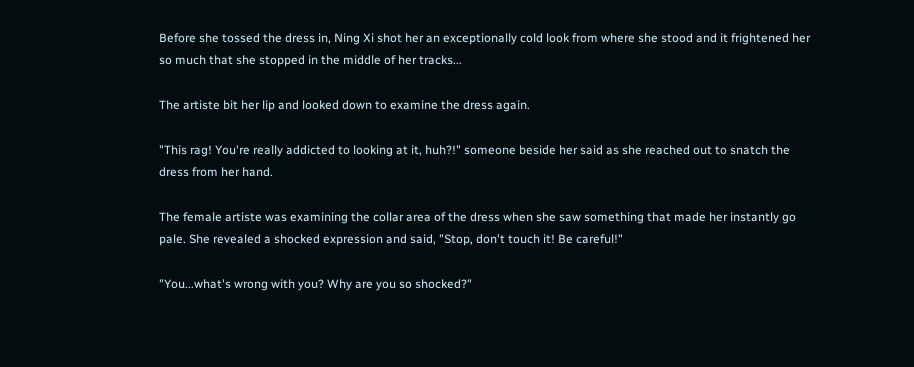Before she tossed the dress in, Ning Xi shot her an exceptionally cold look from where she stood and it frightened her so much that she stopped in the middle of her tracks...

The artiste bit her lip and looked down to examine the dress again.

"This rag! You're really addicted to looking at it, huh?!" someone beside her said as she reached out to snatch the dress from her hand.

The female artiste was examining the collar area of the dress when she saw something that made her instantly go pale. She revealed a shocked expression and said, "Stop, don't touch it! Be careful!"

"You...what's wrong with you? Why are you so shocked?"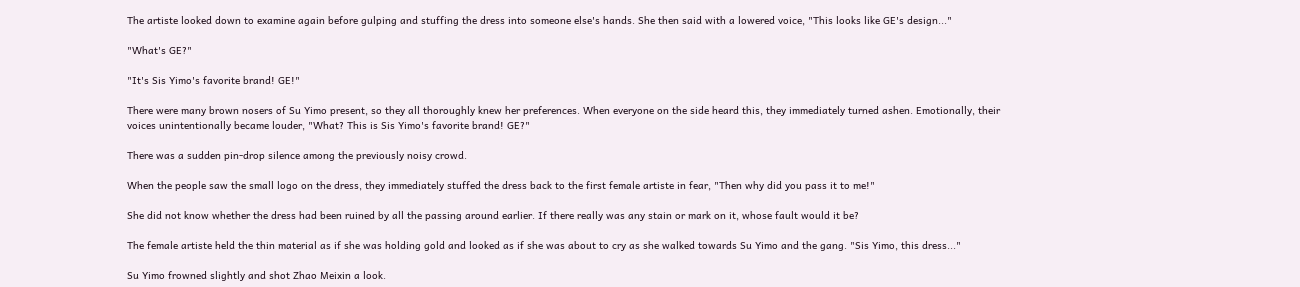The artiste looked down to examine again before gulping and stuffing the dress into someone else's hands. She then said with a lowered voice, "This looks like GE's design..."

"What's GE?"

"It's Sis Yimo's favorite brand! GE!"

There were many brown nosers of Su Yimo present, so they all thoroughly knew her preferences. When everyone on the side heard this, they immediately turned ashen. Emotionally, their voices unintentionally became louder, "What? This is Sis Yimo's favorite brand! GE?"

There was a sudden pin-drop silence among the previously noisy crowd.

When the people saw the small logo on the dress, they immediately stuffed the dress back to the first female artiste in fear, "Then why did you pass it to me!"

She did not know whether the dress had been ruined by all the passing around earlier. If there really was any stain or mark on it, whose fault would it be?

The female artiste held the thin material as if she was holding gold and looked as if she was about to cry as she walked towards Su Yimo and the gang. "Sis Yimo, this dress..."

Su Yimo frowned slightly and shot Zhao Meixin a look.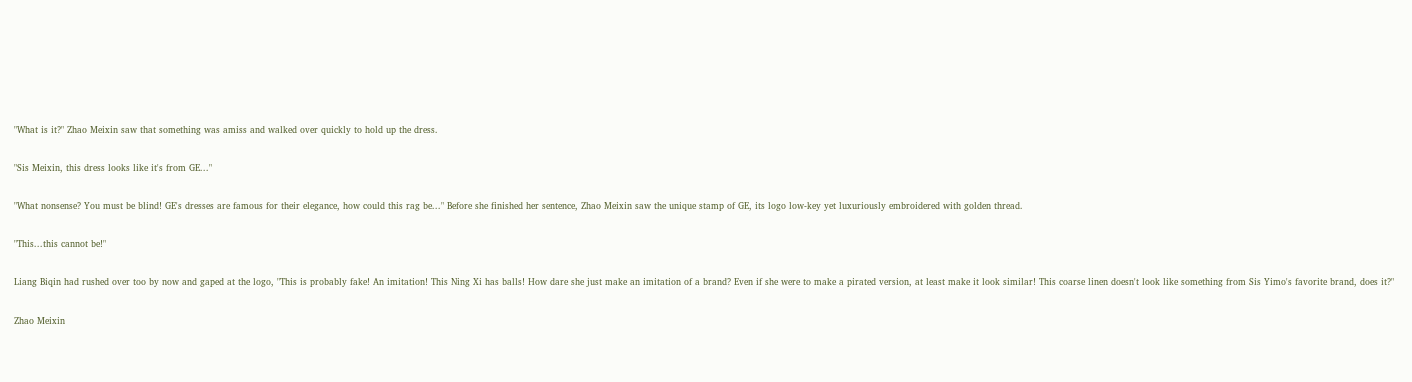"What is it?" Zhao Meixin saw that something was amiss and walked over quickly to hold up the dress.

"Sis Meixin, this dress looks like it's from GE..."

"What nonsense? You must be blind! GE's dresses are famous for their elegance, how could this rag be..." Before she finished her sentence, Zhao Meixin saw the unique stamp of GE, its logo low-key yet luxuriously embroidered with golden thread.

"This...this cannot be!"

Liang Biqin had rushed over too by now and gaped at the logo, "This is probably fake! An imitation! This Ning Xi has balls! How dare she just make an imitation of a brand? Even if she were to make a pirated version, at least make it look similar! This coarse linen doesn't look like something from Sis Yimo's favorite brand, does it?"

Zhao Meixin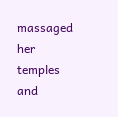massaged her temples and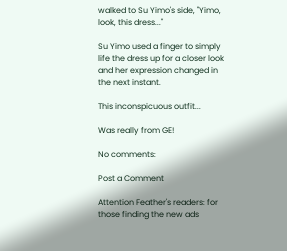walked to Su Yimo's side, "Yimo, look, this dress..."

Su Yimo used a finger to simply life the dress up for a closer look and her expression changed in the next instant.

This inconspicuous outfit...

Was really from GE!

No comments:

Post a Comment

Attention Feather's readers: for those finding the new ads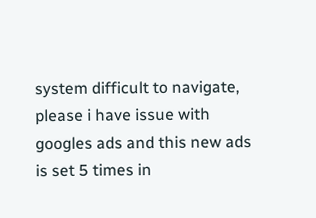system difficult to navigate, please i have issue with googles ads and this new ads is set 5 times in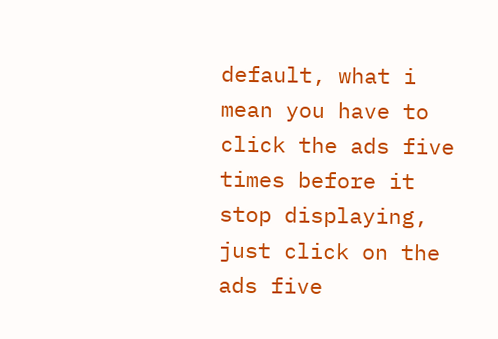default, what i mean you have to click the ads five times before it stop displaying, just click on the ads five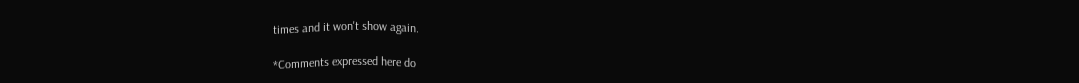times and it won't show again.

*Comments expressed here do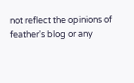not reflect the opinions of feather's blog or any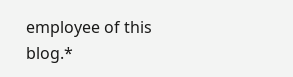employee of this blog.*